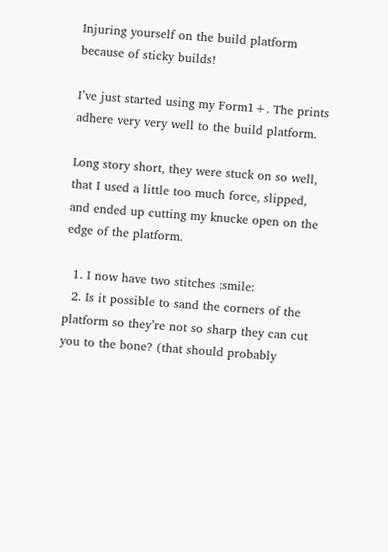Injuring yourself on the build platform because of sticky builds!

I’ve just started using my Form1+. The prints adhere very very well to the build platform.

Long story short, they were stuck on so well, that I used a little too much force, slipped, and ended up cutting my knucke open on the edge of the platform.

  1. I now have two stitches :smile:
  2. Is it possible to sand the corners of the platform so they’re not so sharp they can cut you to the bone? (that should probably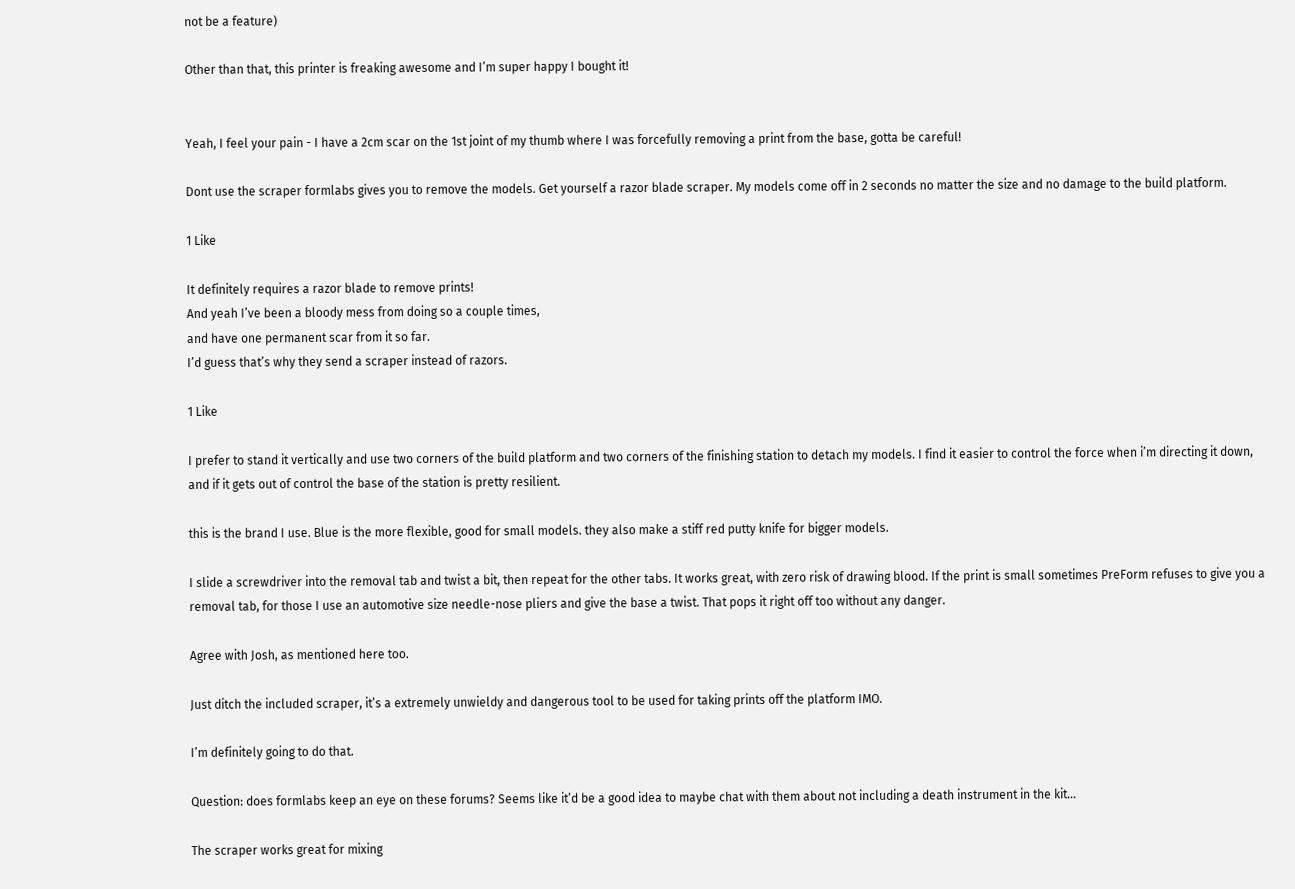not be a feature)

Other than that, this printer is freaking awesome and I’m super happy I bought it!


Yeah, I feel your pain - I have a 2cm scar on the 1st joint of my thumb where I was forcefully removing a print from the base, gotta be careful!

Dont use the scraper formlabs gives you to remove the models. Get yourself a razor blade scraper. My models come off in 2 seconds no matter the size and no damage to the build platform.

1 Like

It definitely requires a razor blade to remove prints!
And yeah I’ve been a bloody mess from doing so a couple times,
and have one permanent scar from it so far.
I’d guess that’s why they send a scraper instead of razors.

1 Like

I prefer to stand it vertically and use two corners of the build platform and two corners of the finishing station to detach my models. I find it easier to control the force when i’m directing it down, and if it gets out of control the base of the station is pretty resilient.

this is the brand I use. Blue is the more flexible, good for small models. they also make a stiff red putty knife for bigger models.

I slide a screwdriver into the removal tab and twist a bit, then repeat for the other tabs. It works great, with zero risk of drawing blood. If the print is small sometimes PreForm refuses to give you a removal tab, for those I use an automotive size needle-nose pliers and give the base a twist. That pops it right off too without any danger.

Agree with Josh, as mentioned here too.

Just ditch the included scraper, it’s a extremely unwieldy and dangerous tool to be used for taking prints off the platform IMO.

I’m definitely going to do that.

Question: does formlabs keep an eye on these forums? Seems like it’d be a good idea to maybe chat with them about not including a death instrument in the kit…

The scraper works great for mixing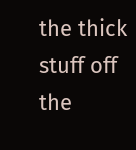the thick stuff off the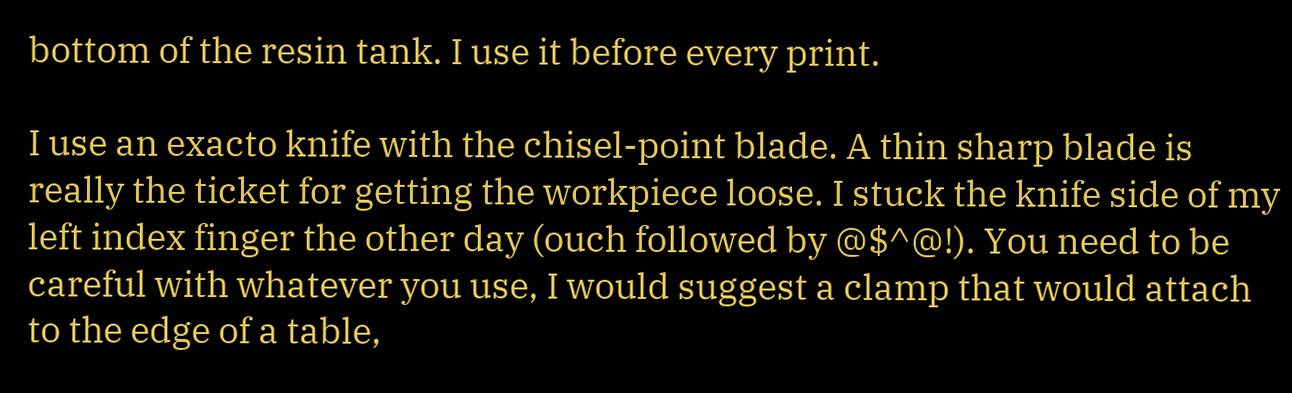bottom of the resin tank. I use it before every print.

I use an exacto knife with the chisel-point blade. A thin sharp blade is really the ticket for getting the workpiece loose. I stuck the knife side of my left index finger the other day (ouch followed by @$^@!). You need to be careful with whatever you use, I would suggest a clamp that would attach to the edge of a table,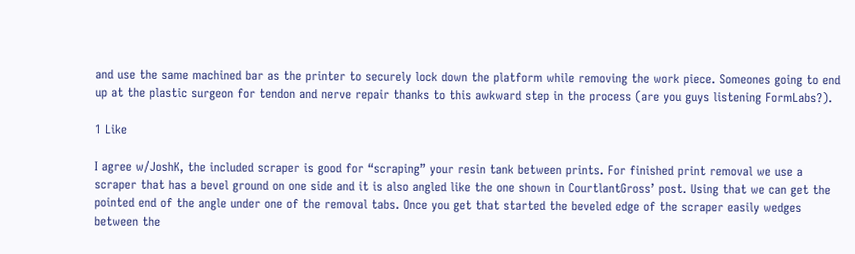and use the same machined bar as the printer to securely lock down the platform while removing the work piece. Someones going to end up at the plastic surgeon for tendon and nerve repair thanks to this awkward step in the process (are you guys listening FormLabs?).

1 Like

I agree w/JoshK, the included scraper is good for “scraping” your resin tank between prints. For finished print removal we use a scraper that has a bevel ground on one side and it is also angled like the one shown in CourtlantGross’ post. Using that we can get the pointed end of the angle under one of the removal tabs. Once you get that started the beveled edge of the scraper easily wedges between the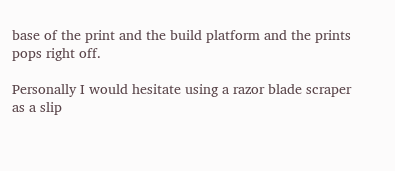base of the print and the build platform and the prints pops right off.

Personally I would hesitate using a razor blade scraper as a slip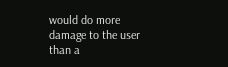would do more damage to the user than a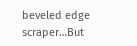beveled edge scraper…But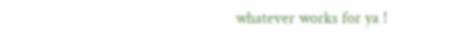whatever works for ya !